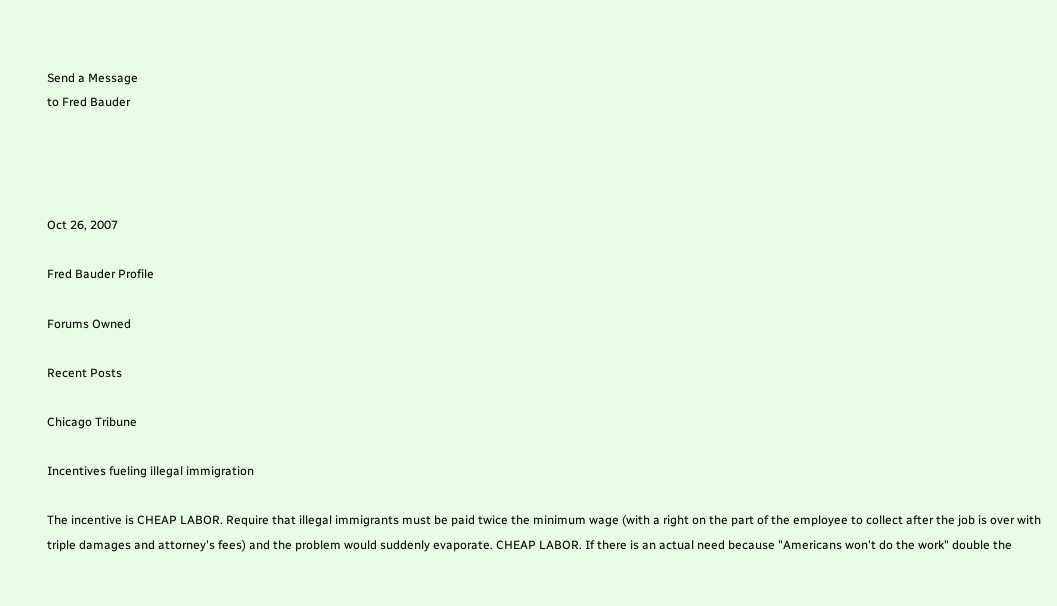Send a Message
to Fred Bauder




Oct 26, 2007

Fred Bauder Profile

Forums Owned

Recent Posts

Chicago Tribune

Incentives fueling illegal immigration

The incentive is CHEAP LABOR. Require that illegal immigrants must be paid twice the minimum wage (with a right on the part of the employee to collect after the job is over with triple damages and attorney's fees) and the problem would suddenly evaporate. CHEAP LABOR. If there is an actual need because "Americans won't do the work" double the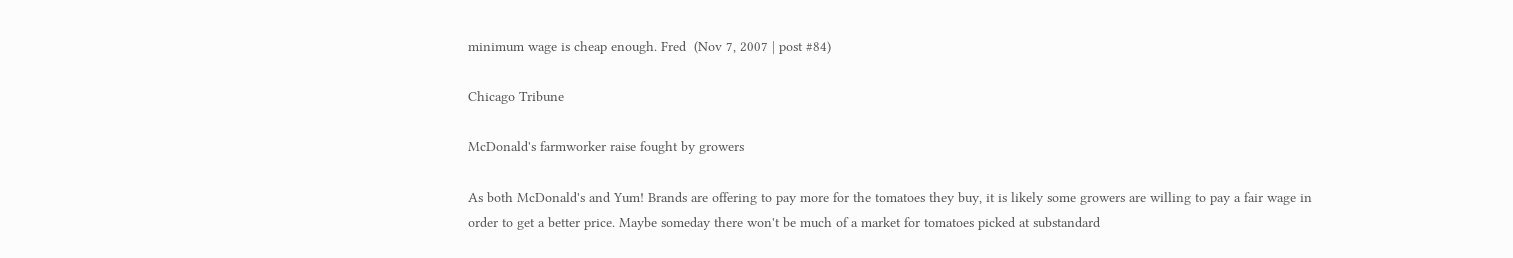minimum wage is cheap enough. Fred  (Nov 7, 2007 | post #84)

Chicago Tribune

McDonald's farmworker raise fought by growers

As both McDonald's and Yum! Brands are offering to pay more for the tomatoes they buy, it is likely some growers are willing to pay a fair wage in order to get a better price. Maybe someday there won't be much of a market for tomatoes picked at substandard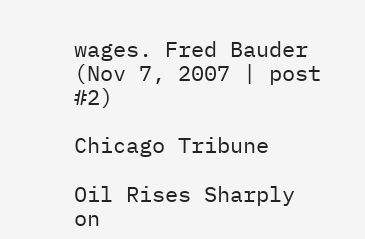wages. Fred Bauder  (Nov 7, 2007 | post #2)

Chicago Tribune

Oil Rises Sharply on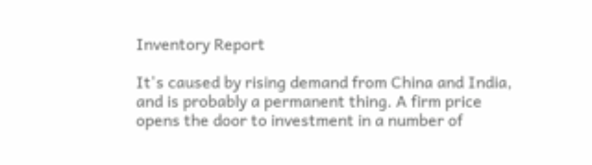Inventory Report

It's caused by rising demand from China and India, and is probably a permanent thing. A firm price opens the door to investment in a number of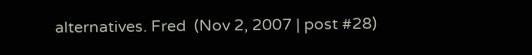alternatives. Fred  (Nov 2, 2007 | post #28)